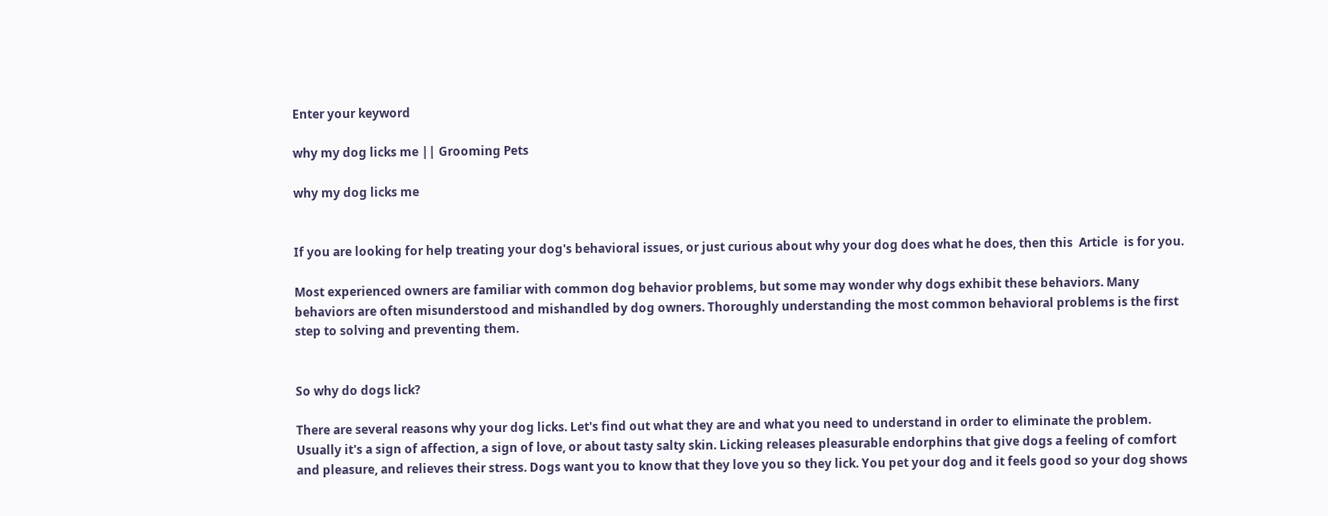Enter your keyword

why my dog licks me || Grooming Pets

why my dog licks me


If you are looking for help treating your dog's behavioral issues, or just curious about why your dog does what he does, then this  Article  is for you.

Most experienced owners are familiar with common dog behavior problems, but some may wonder why dogs exhibit these behaviors. Many behaviors are often misunderstood and mishandled by dog owners. Thoroughly understanding the most common behavioral problems is the first step to solving and preventing them.


So why do dogs lick?

There are several reasons why your dog licks. Let's find out what they are and what you need to understand in order to eliminate the problem. Usually it's a sign of affection, a sign of love, or about tasty salty skin. Licking releases pleasurable endorphins that give dogs a feeling of comfort and pleasure, and relieves their stress. Dogs want you to know that they love you so they lick. You pet your dog and it feels good so your dog shows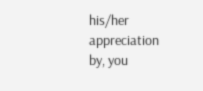his/her appreciation by, you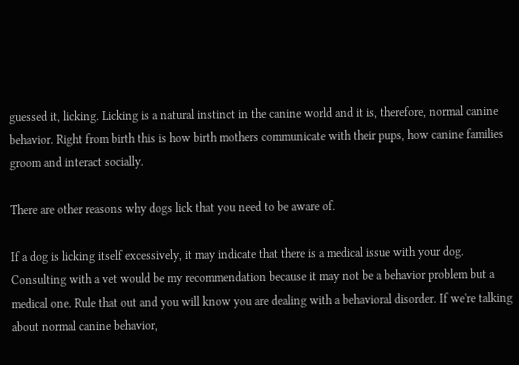guessed it, licking. Licking is a natural instinct in the canine world and it is, therefore, normal canine behavior. Right from birth this is how birth mothers communicate with their pups, how canine families groom and interact socially.

There are other reasons why dogs lick that you need to be aware of.

If a dog is licking itself excessively, it may indicate that there is a medical issue with your dog. Consulting with a vet would be my recommendation because it may not be a behavior problem but a medical one. Rule that out and you will know you are dealing with a behavioral disorder. If we're talking about normal canine behavior,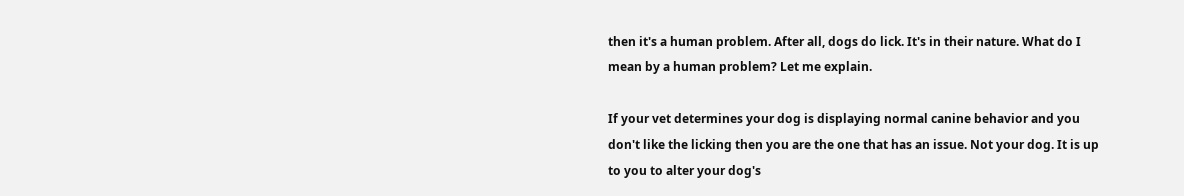then it's a human problem. After all, dogs do lick. It's in their nature. What do I mean by a human problem? Let me explain.

If your vet determines your dog is displaying normal canine behavior and you don't like the licking then you are the one that has an issue. Not your dog. It is up to you to alter your dog's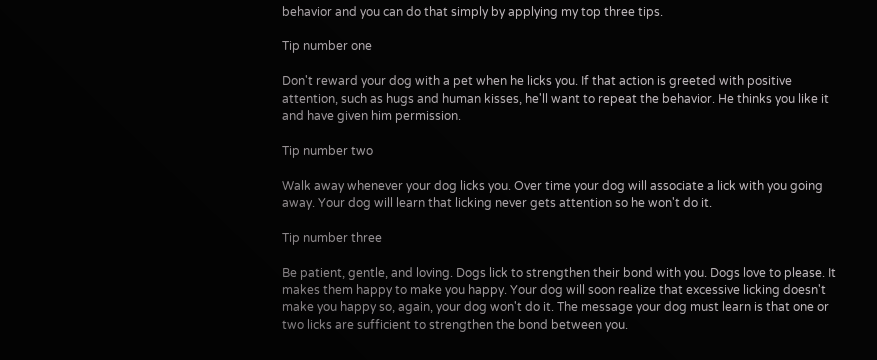behavior and you can do that simply by applying my top three tips.

Tip number one

Don't reward your dog with a pet when he licks you. If that action is greeted with positive attention, such as hugs and human kisses, he'll want to repeat the behavior. He thinks you like it and have given him permission.

Tip number two

Walk away whenever your dog licks you. Over time your dog will associate a lick with you going away. Your dog will learn that licking never gets attention so he won't do it.

Tip number three

Be patient, gentle, and loving. Dogs lick to strengthen their bond with you. Dogs love to please. It makes them happy to make you happy. Your dog will soon realize that excessive licking doesn't make you happy so, again, your dog won't do it. The message your dog must learn is that one or two licks are sufficient to strengthen the bond between you.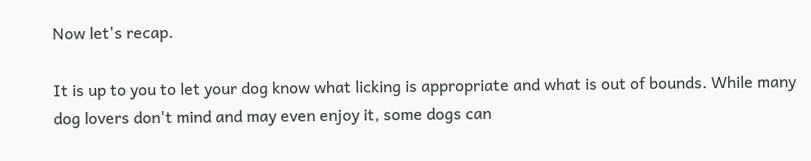Now let's recap.

It is up to you to let your dog know what licking is appropriate and what is out of bounds. While many dog lovers don't mind and may even enjoy it, some dogs can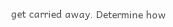get carried away. Determine how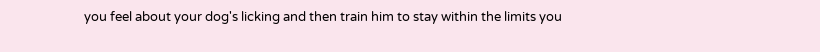you feel about your dog's licking and then train him to stay within the limits you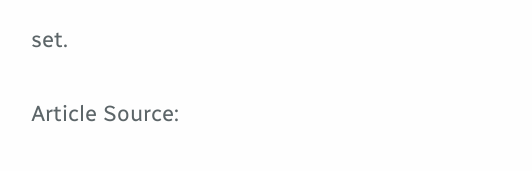set.

Article Source: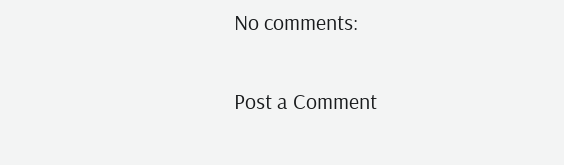No comments:

Post a Comment